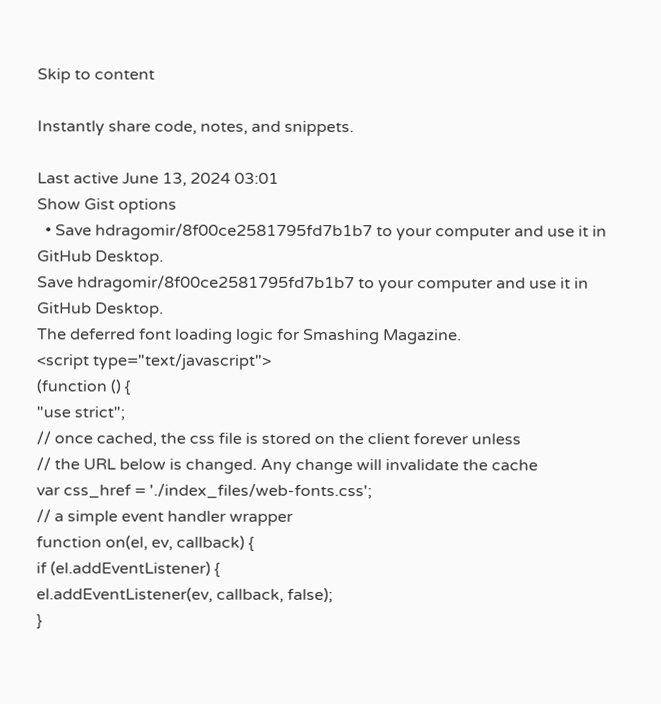Skip to content

Instantly share code, notes, and snippets.

Last active June 13, 2024 03:01
Show Gist options
  • Save hdragomir/8f00ce2581795fd7b1b7 to your computer and use it in GitHub Desktop.
Save hdragomir/8f00ce2581795fd7b1b7 to your computer and use it in GitHub Desktop.
The deferred font loading logic for Smashing Magazine.
<script type="text/javascript">
(function () {
"use strict";
// once cached, the css file is stored on the client forever unless
// the URL below is changed. Any change will invalidate the cache
var css_href = './index_files/web-fonts.css';
// a simple event handler wrapper
function on(el, ev, callback) {
if (el.addEventListener) {
el.addEventListener(ev, callback, false);
}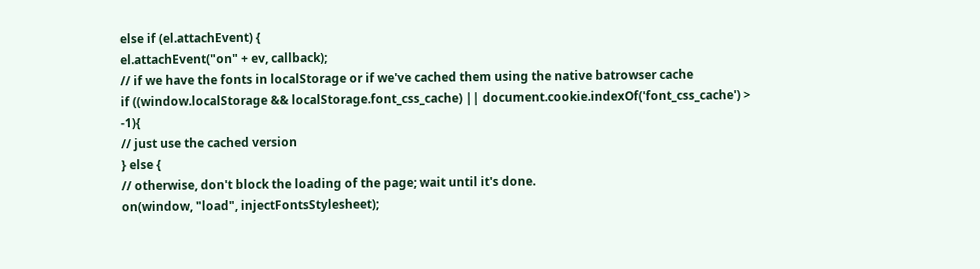else if (el.attachEvent) {
el.attachEvent("on" + ev, callback);
// if we have the fonts in localStorage or if we've cached them using the native batrowser cache
if ((window.localStorage && localStorage.font_css_cache) || document.cookie.indexOf('font_css_cache') > -1){
// just use the cached version
} else {
// otherwise, don't block the loading of the page; wait until it's done.
on(window, "load", injectFontsStylesheet);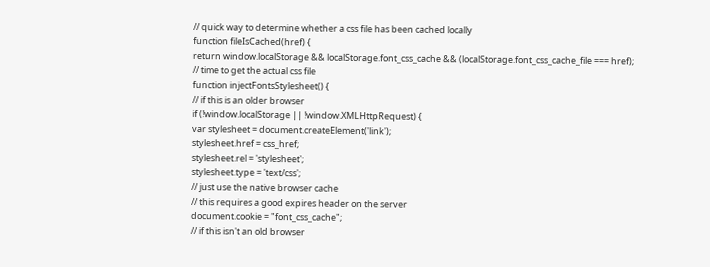// quick way to determine whether a css file has been cached locally
function fileIsCached(href) {
return window.localStorage && localStorage.font_css_cache && (localStorage.font_css_cache_file === href);
// time to get the actual css file
function injectFontsStylesheet() {
// if this is an older browser
if (!window.localStorage || !window.XMLHttpRequest) {
var stylesheet = document.createElement('link');
stylesheet.href = css_href;
stylesheet.rel = 'stylesheet';
stylesheet.type = 'text/css';
// just use the native browser cache
// this requires a good expires header on the server
document.cookie = "font_css_cache";
// if this isn't an old browser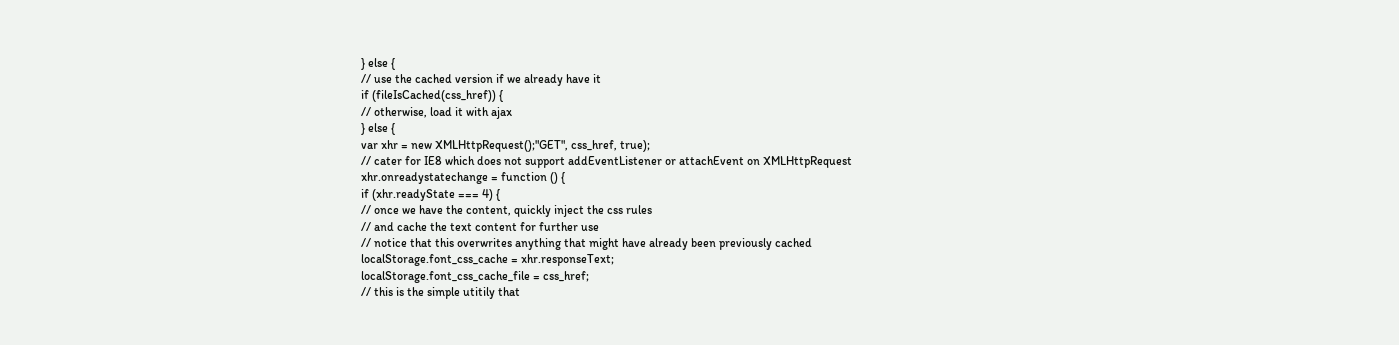} else {
// use the cached version if we already have it
if (fileIsCached(css_href)) {
// otherwise, load it with ajax
} else {
var xhr = new XMLHttpRequest();"GET", css_href, true);
// cater for IE8 which does not support addEventListener or attachEvent on XMLHttpRequest
xhr.onreadystatechange = function () {
if (xhr.readyState === 4) {
// once we have the content, quickly inject the css rules
// and cache the text content for further use
// notice that this overwrites anything that might have already been previously cached
localStorage.font_css_cache = xhr.responseText;
localStorage.font_css_cache_file = css_href;
// this is the simple utitily that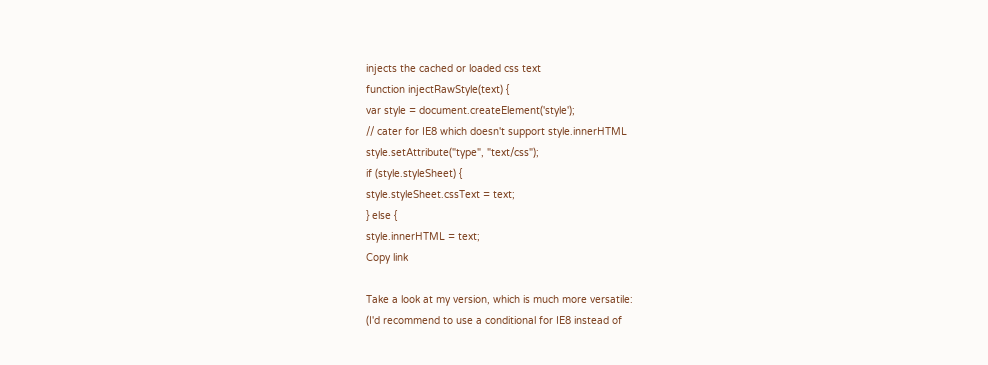injects the cached or loaded css text
function injectRawStyle(text) {
var style = document.createElement('style');
// cater for IE8 which doesn't support style.innerHTML
style.setAttribute("type", "text/css");
if (style.styleSheet) {
style.styleSheet.cssText = text;
} else {
style.innerHTML = text;
Copy link

Take a look at my version, which is much more versatile:
(I'd recommend to use a conditional for IE8 instead of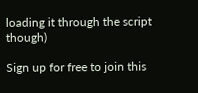loading it through the script though)

Sign up for free to join this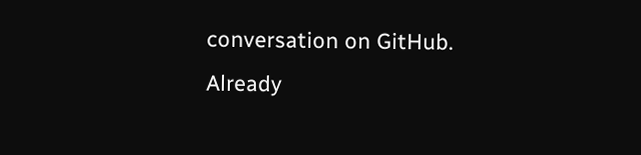conversation on GitHub. Already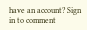have an account? Sign in to comment